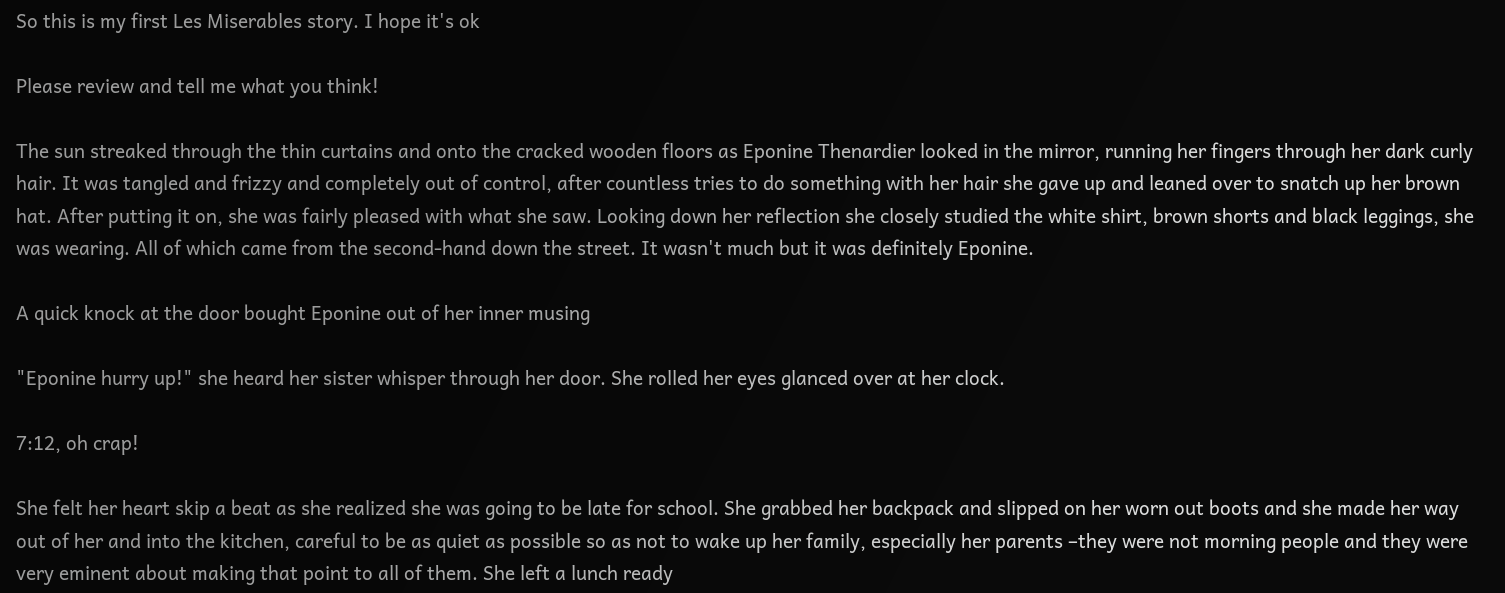So this is my first Les Miserables story. I hope it's ok

Please review and tell me what you think!

The sun streaked through the thin curtains and onto the cracked wooden floors as Eponine Thenardier looked in the mirror, running her fingers through her dark curly hair. It was tangled and frizzy and completely out of control, after countless tries to do something with her hair she gave up and leaned over to snatch up her brown hat. After putting it on, she was fairly pleased with what she saw. Looking down her reflection she closely studied the white shirt, brown shorts and black leggings, she was wearing. All of which came from the second-hand down the street. It wasn't much but it was definitely Eponine.

A quick knock at the door bought Eponine out of her inner musing

"Eponine hurry up!" she heard her sister whisper through her door. She rolled her eyes glanced over at her clock.

7:12, oh crap!

She felt her heart skip a beat as she realized she was going to be late for school. She grabbed her backpack and slipped on her worn out boots and she made her way out of her and into the kitchen, careful to be as quiet as possible so as not to wake up her family, especially her parents –they were not morning people and they were very eminent about making that point to all of them. She left a lunch ready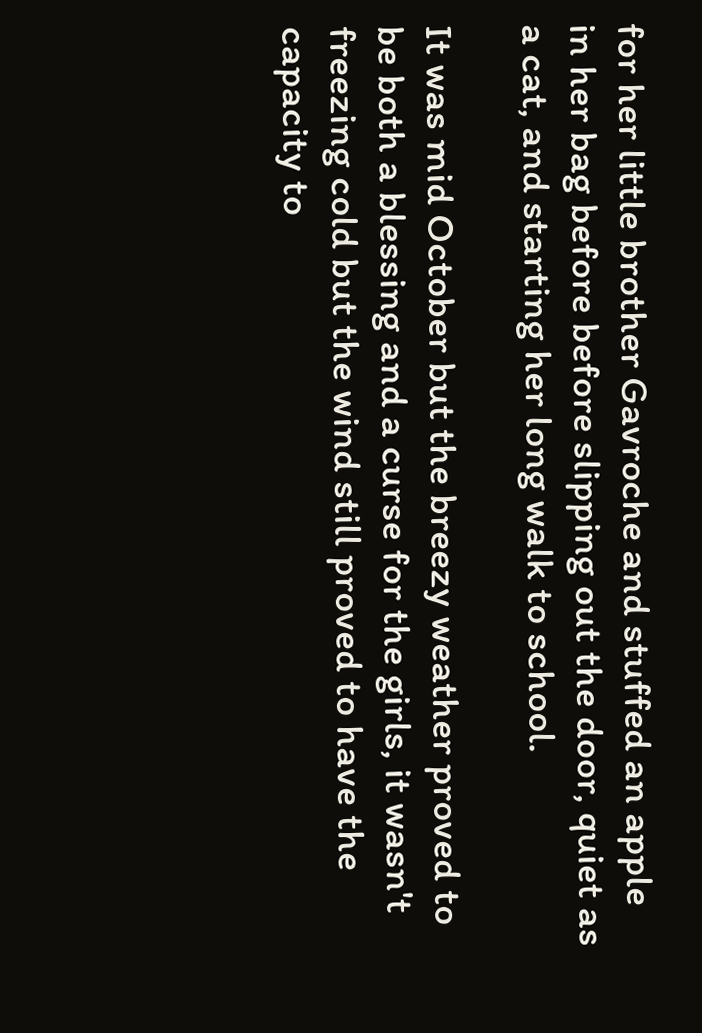for her little brother Gavroche and stuffed an apple in her bag before before slipping out the door, quiet as a cat, and starting her long walk to school.

It was mid October but the breezy weather proved to be both a blessing and a curse for the girls, it wasn't freezing cold but the wind still proved to have the capacity to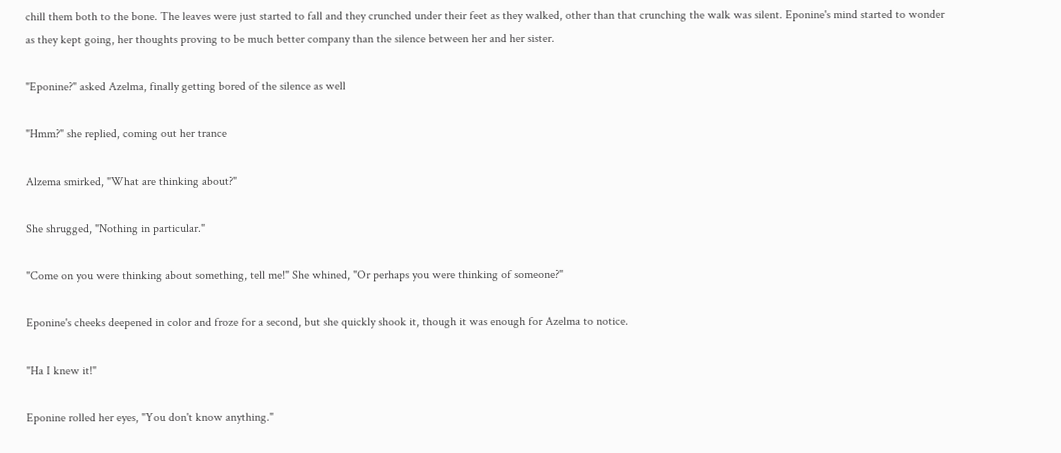chill them both to the bone. The leaves were just started to fall and they crunched under their feet as they walked, other than that crunching the walk was silent. Eponine's mind started to wonder as they kept going, her thoughts proving to be much better company than the silence between her and her sister.

"Eponine?" asked Azelma, finally getting bored of the silence as well

"Hmm?" she replied, coming out her trance

Alzema smirked, "What are thinking about?"

She shrugged, "Nothing in particular."

"Come on you were thinking about something, tell me!" She whined, "Or perhaps you were thinking of someone?"

Eponine's cheeks deepened in color and froze for a second, but she quickly shook it, though it was enough for Azelma to notice.

"Ha I knew it!"

Eponine rolled her eyes, "You don't know anything."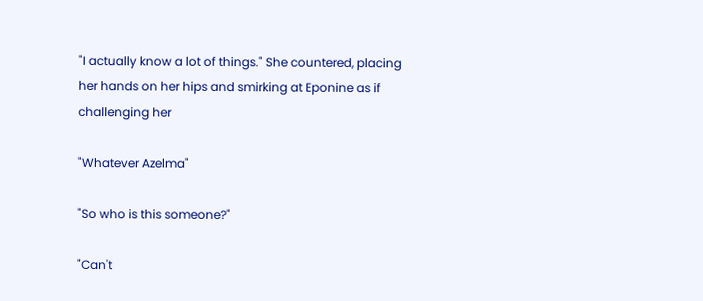"I actually know a lot of things." She countered, placing her hands on her hips and smirking at Eponine as if challenging her

"Whatever Azelma"

"So who is this someone?"

"Can't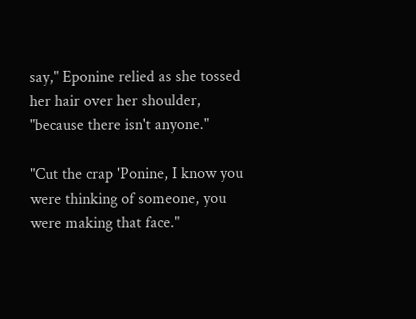say," Eponine relied as she tossed her hair over her shoulder, "because there isn't anyone."

"Cut the crap 'Ponine, I know you were thinking of someone, you were making that face."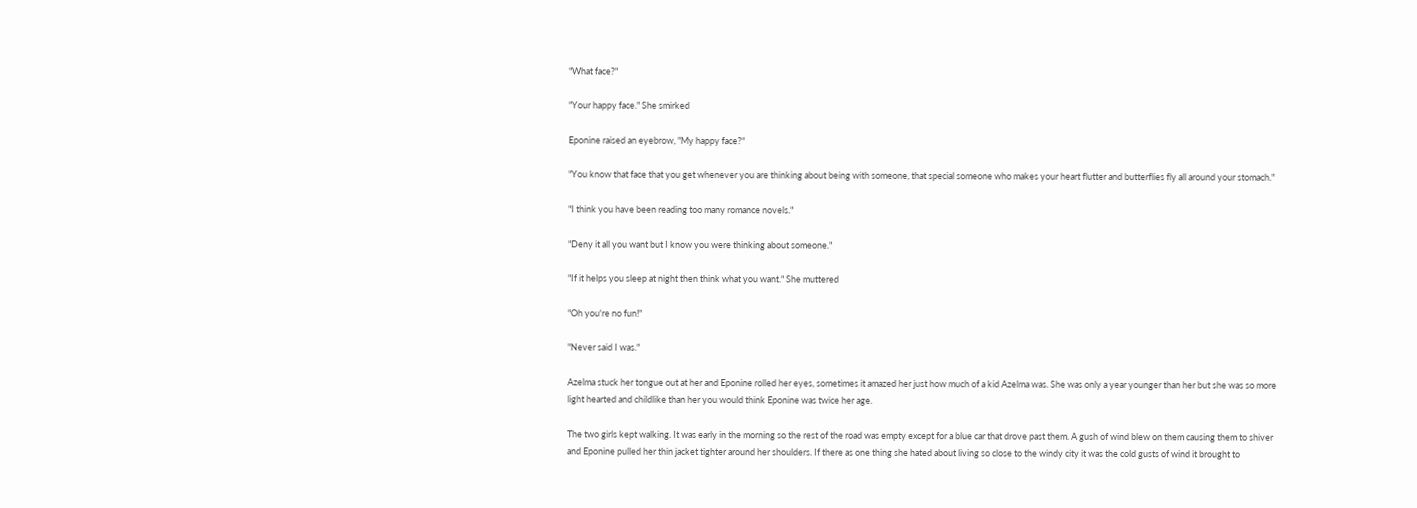"What face?"

"Your happy face." She smirked

Eponine raised an eyebrow, "My happy face?"

"You know that face that you get whenever you are thinking about being with someone, that special someone who makes your heart flutter and butterflies fly all around your stomach."

"I think you have been reading too many romance novels."

"Deny it all you want but I know you were thinking about someone."

"If it helps you sleep at night then think what you want." She muttered

"Oh you're no fun!"

"Never said I was."

Azelma stuck her tongue out at her and Eponine rolled her eyes, sometimes it amazed her just how much of a kid Azelma was. She was only a year younger than her but she was so more light hearted and childlike than her you would think Eponine was twice her age.

The two girls kept walking. It was early in the morning so the rest of the road was empty except for a blue car that drove past them. A gush of wind blew on them causing them to shiver and Eponine pulled her thin jacket tighter around her shoulders. If there as one thing she hated about living so close to the windy city it was the cold gusts of wind it brought to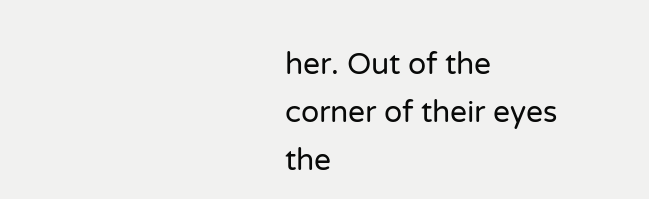her. Out of the corner of their eyes the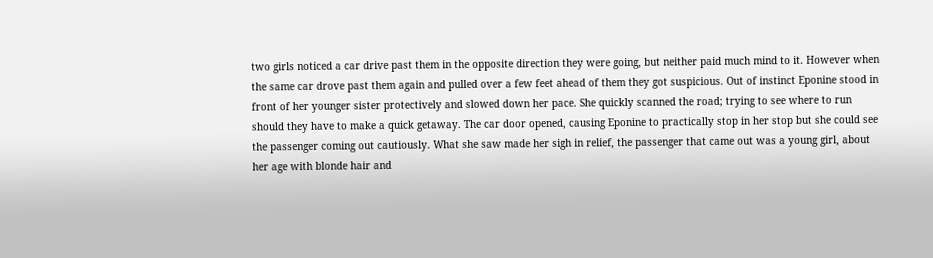two girls noticed a car drive past them in the opposite direction they were going, but neither paid much mind to it. However when the same car drove past them again and pulled over a few feet ahead of them they got suspicious. Out of instinct Eponine stood in front of her younger sister protectively and slowed down her pace. She quickly scanned the road; trying to see where to run should they have to make a quick getaway. The car door opened, causing Eponine to practically stop in her stop but she could see the passenger coming out cautiously. What she saw made her sigh in relief, the passenger that came out was a young girl, about her age with blonde hair and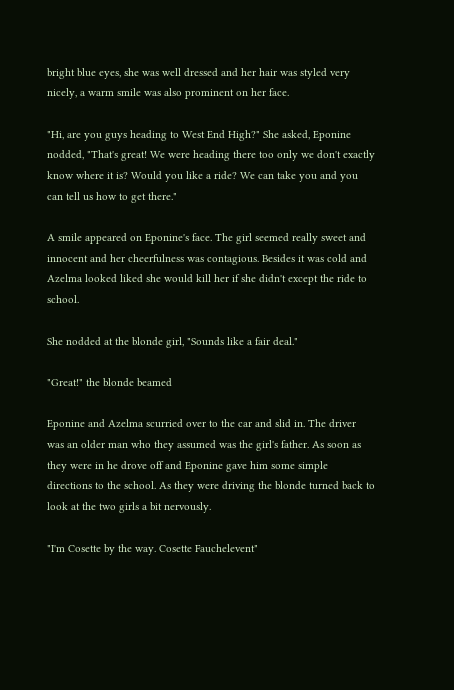bright blue eyes, she was well dressed and her hair was styled very nicely, a warm smile was also prominent on her face.

"Hi, are you guys heading to West End High?" She asked, Eponine nodded, "That's great! We were heading there too only we don't exactly know where it is? Would you like a ride? We can take you and you can tell us how to get there."

A smile appeared on Eponine's face. The girl seemed really sweet and innocent and her cheerfulness was contagious. Besides it was cold and Azelma looked liked she would kill her if she didn't except the ride to school.

She nodded at the blonde girl, "Sounds like a fair deal."

"Great!" the blonde beamed

Eponine and Azelma scurried over to the car and slid in. The driver was an older man who they assumed was the girl's father. As soon as they were in he drove off and Eponine gave him some simple directions to the school. As they were driving the blonde turned back to look at the two girls a bit nervously.

"I'm Cosette by the way. Cosette Fauchelevent"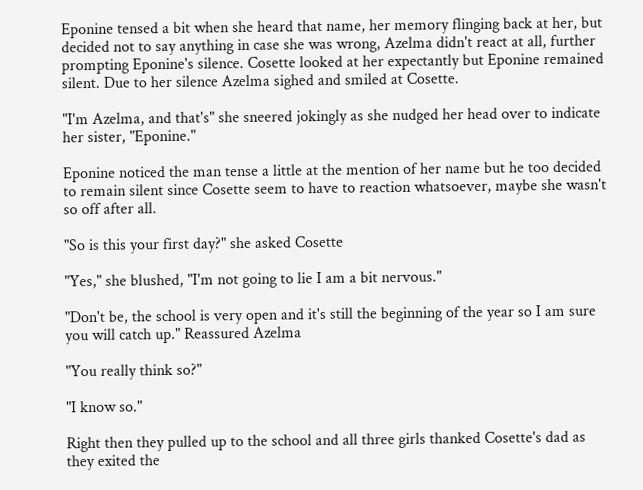Eponine tensed a bit when she heard that name, her memory flinging back at her, but decided not to say anything in case she was wrong, Azelma didn't react at all, further prompting Eponine's silence. Cosette looked at her expectantly but Eponine remained silent. Due to her silence Azelma sighed and smiled at Cosette.

"I'm Azelma, and that's" she sneered jokingly as she nudged her head over to indicate her sister, "Eponine."

Eponine noticed the man tense a little at the mention of her name but he too decided to remain silent since Cosette seem to have to reaction whatsoever, maybe she wasn't so off after all.

"So is this your first day?" she asked Cosette

"Yes," she blushed, "I'm not going to lie I am a bit nervous."

"Don't be, the school is very open and it's still the beginning of the year so I am sure you will catch up." Reassured Azelma

"You really think so?"

"I know so."

Right then they pulled up to the school and all three girls thanked Cosette's dad as they exited the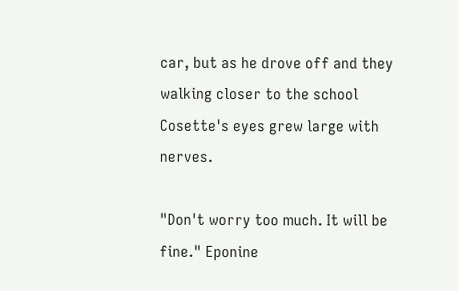car, but as he drove off and they walking closer to the school Cosette's eyes grew large with nerves.

"Don't worry too much. It will be fine." Eponine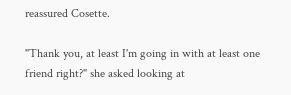reassured Cosette.

"Thank you, at least I'm going in with at least one friend right?" she asked looking at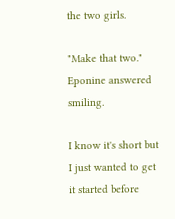the two girls.

"Make that two." Eponine answered smiling.

I know it's short but I just wanted to get it started before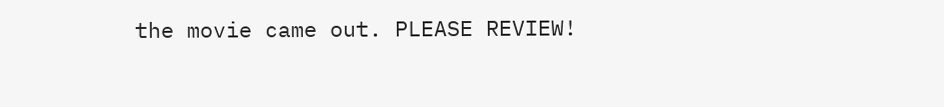the movie came out. PLEASE REVIEW!